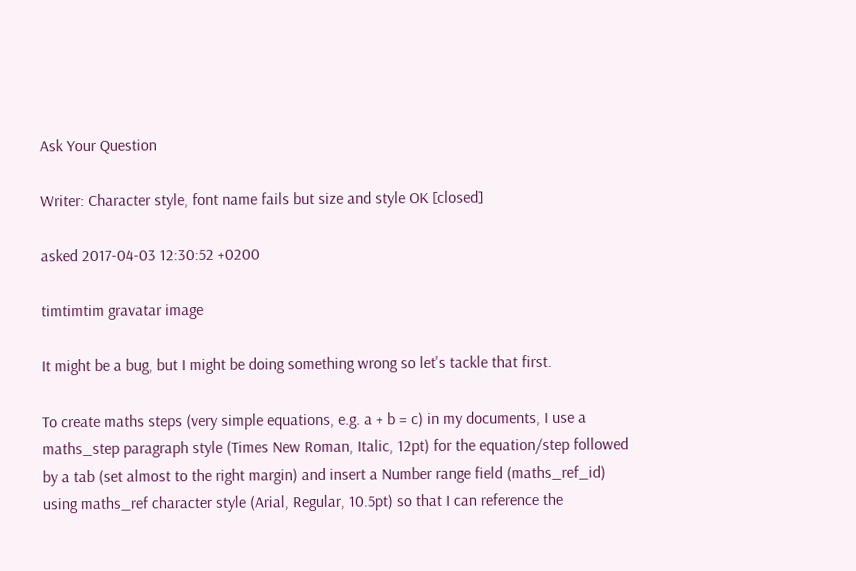Ask Your Question

Writer: Character style, font name fails but size and style OK [closed]

asked 2017-04-03 12:30:52 +0200

timtimtim gravatar image

It might be a bug, but I might be doing something wrong so let's tackle that first.

To create maths steps (very simple equations, e.g. a + b = c) in my documents, I use a maths_step paragraph style (Times New Roman, Italic, 12pt) for the equation/step followed by a tab (set almost to the right margin) and insert a Number range field (maths_ref_id) using maths_ref character style (Arial, Regular, 10.5pt) so that I can reference the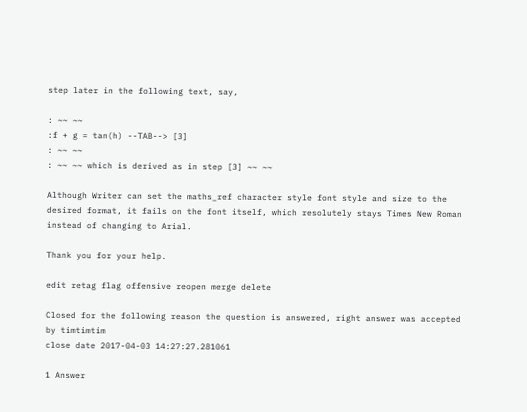step later in the following text, say,

: ~~ ~~
:f + g = tan(h) --TAB--> [3]
: ~~ ~~
: ~~ ~~ which is derived as in step [3] ~~ ~~

Although Writer can set the maths_ref character style font style and size to the desired format, it fails on the font itself, which resolutely stays Times New Roman instead of changing to Arial.

Thank you for your help.

edit retag flag offensive reopen merge delete

Closed for the following reason the question is answered, right answer was accepted by timtimtim
close date 2017-04-03 14:27:27.281061

1 Answer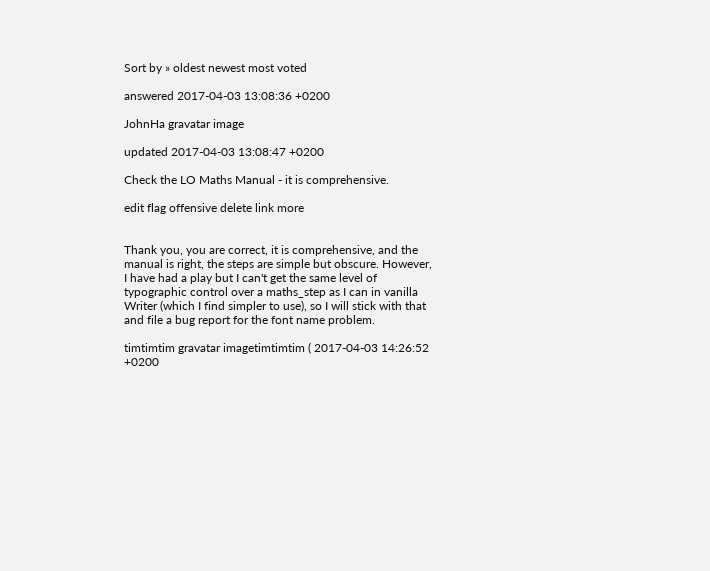Sort by » oldest newest most voted

answered 2017-04-03 13:08:36 +0200

JohnHa gravatar image

updated 2017-04-03 13:08:47 +0200

Check the LO Maths Manual - it is comprehensive.

edit flag offensive delete link more


Thank you, you are correct, it is comprehensive, and the manual is right, the steps are simple but obscure. However, I have had a play but I can't get the same level of typographic control over a maths_step as I can in vanilla Writer (which I find simpler to use), so I will stick with that and file a bug report for the font name problem.

timtimtim gravatar imagetimtimtim ( 2017-04-03 14:26:52 +0200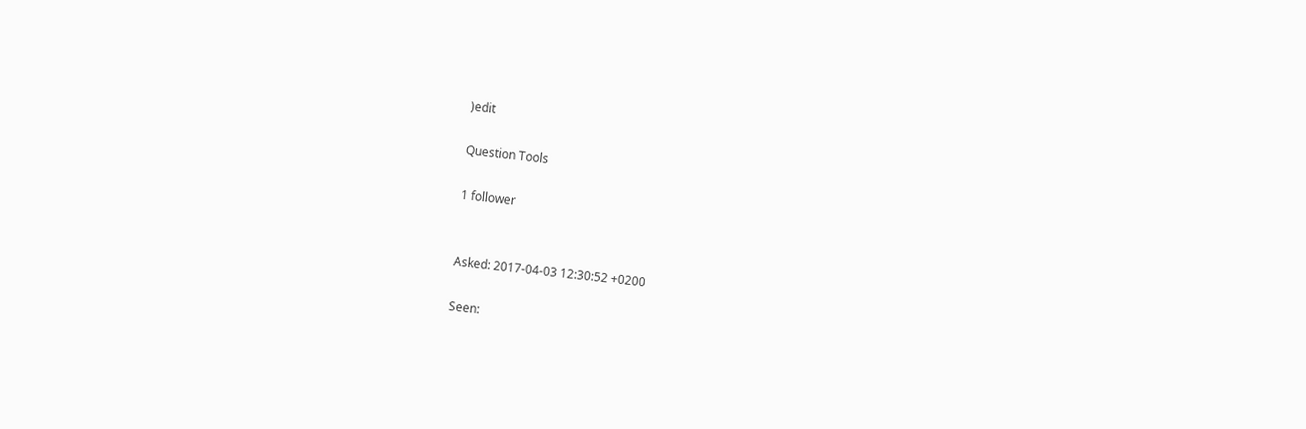)edit

Question Tools

1 follower


Asked: 2017-04-03 12:30:52 +0200

Seen: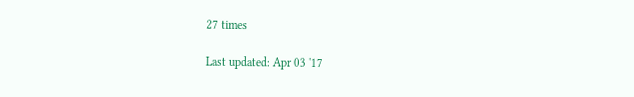27 times

Last updated: Apr 03 '17